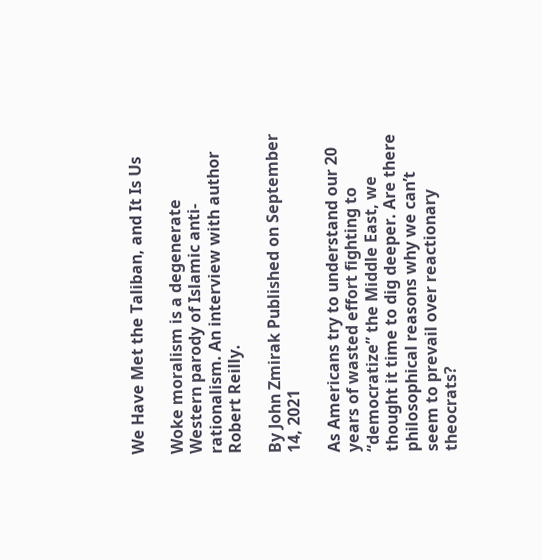We Have Met the Taliban, and It Is Us

Woke moralism is a degenerate Western parody of Islamic anti-rationalism. An interview with author Robert Reilly.

By John Zmirak Published on September 14, 2021

As Americans try to understand our 20 years of wasted effort fighting to “democratize” the Middle East, we thought it time to dig deeper. Are there philosophical reasons why we can’t seem to prevail over reactionary theocrats?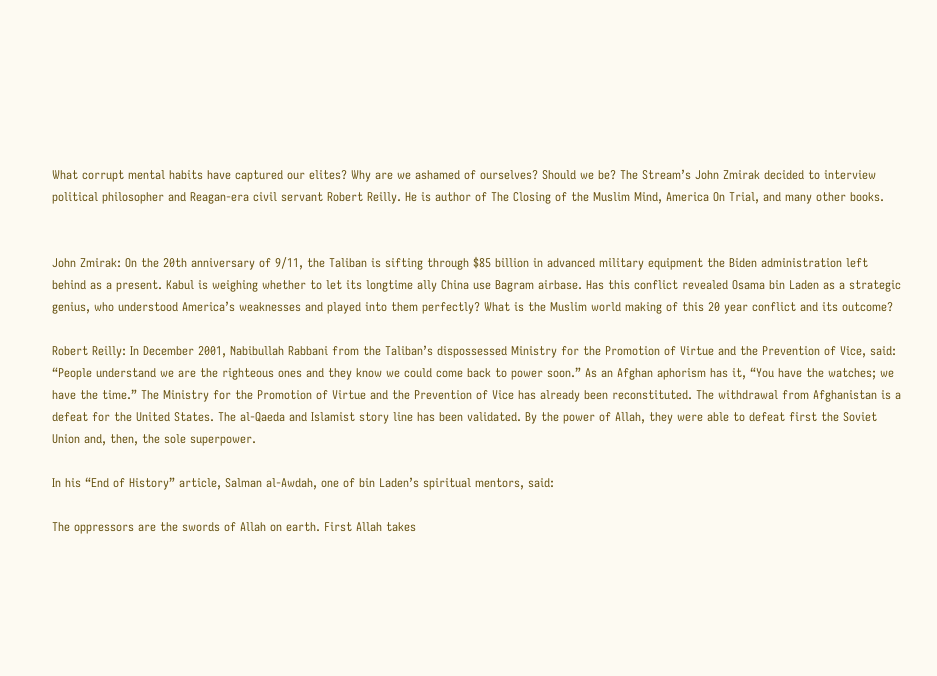What corrupt mental habits have captured our elites? Why are we ashamed of ourselves? Should we be? The Stream’s John Zmirak decided to interview political philosopher and Reagan-era civil servant Robert Reilly. He is author of The Closing of the Muslim Mind, America On Trial, and many other books.


John Zmirak: On the 20th anniversary of 9/11, the Taliban is sifting through $85 billion in advanced military equipment the Biden administration left behind as a present. Kabul is weighing whether to let its longtime ally China use Bagram airbase. Has this conflict revealed Osama bin Laden as a strategic genius, who understood America’s weaknesses and played into them perfectly? What is the Muslim world making of this 20 year conflict and its outcome?

Robert Reilly: In December 2001, Nabibullah Rabbani from the Taliban’s dispossessed Ministry for the Promotion of Virtue and the Prevention of Vice, said: “People understand we are the righteous ones and they know we could come back to power soon.” As an Afghan aphorism has it, “You have the watches; we have the time.” The Ministry for the Promotion of Virtue and the Prevention of Vice has already been reconstituted. The withdrawal from Afghanistan is a defeat for the United States. The al-Qaeda and Islamist story line has been validated. By the power of Allah, they were able to defeat first the Soviet Union and, then, the sole superpower.

In his “End of History” article, Salman al-Awdah, one of bin Laden’s spiritual mentors, said:

The oppressors are the swords of Allah on earth. First Allah takes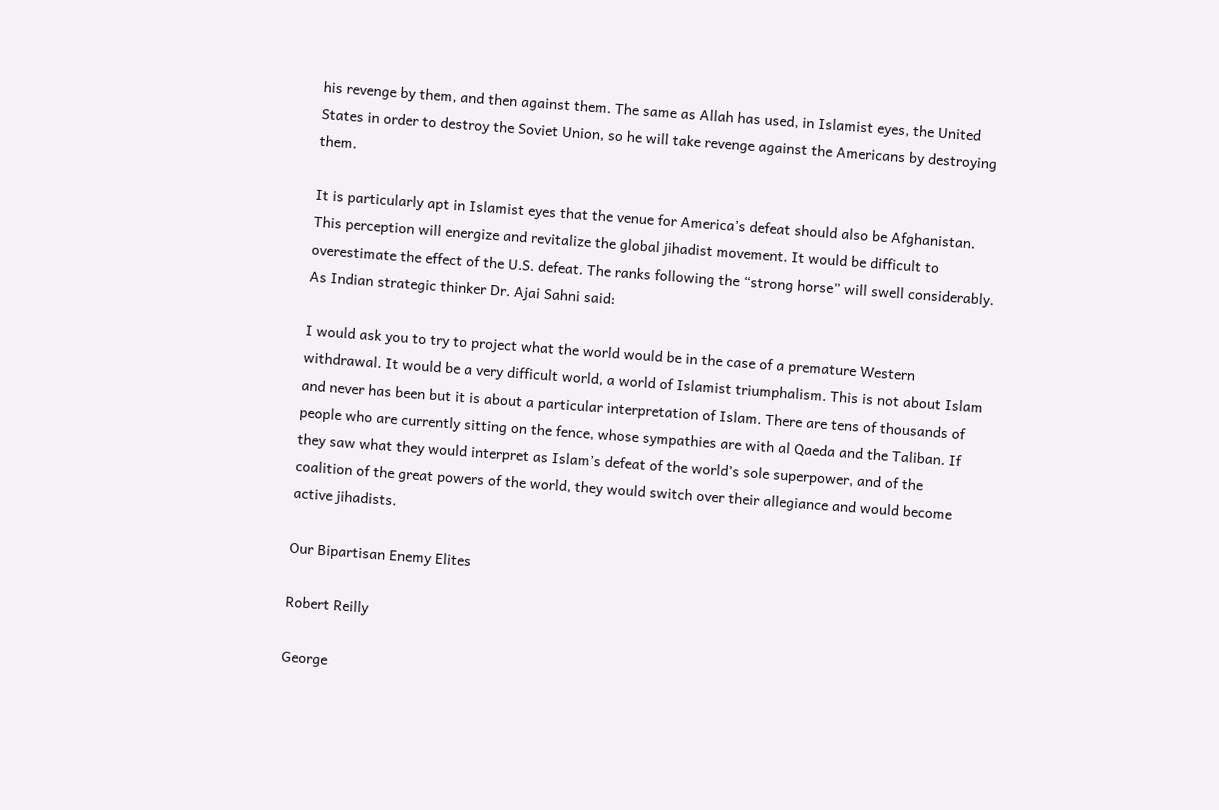his revenge by them, and then against them. The same as Allah has used, in Islamist eyes, the United States in order to destroy the Soviet Union, so he will take revenge against the Americans by destroying them.

It is particularly apt in Islamist eyes that the venue for America’s defeat should also be Afghanistan. This perception will energize and revitalize the global jihadist movement. It would be difficult to overestimate the effect of the U.S. defeat. The ranks following the “strong horse” will swell considerably. As Indian strategic thinker Dr. Ajai Sahni said:

I would ask you to try to project what the world would be in the case of a premature Western withdrawal. It would be a very difficult world, a world of Islamist triumphalism. This is not about Islam and never has been but it is about a particular interpretation of Islam. There are tens of thousands of people who are currently sitting on the fence, whose sympathies are with al Qaeda and the Taliban. If they saw what they would interpret as Islam’s defeat of the world’s sole superpower, and of the coalition of the great powers of the world, they would switch over their allegiance and would become active jihadists.

Our Bipartisan Enemy Elites

Robert Reilly

George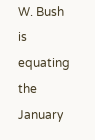W. Bush is equating the January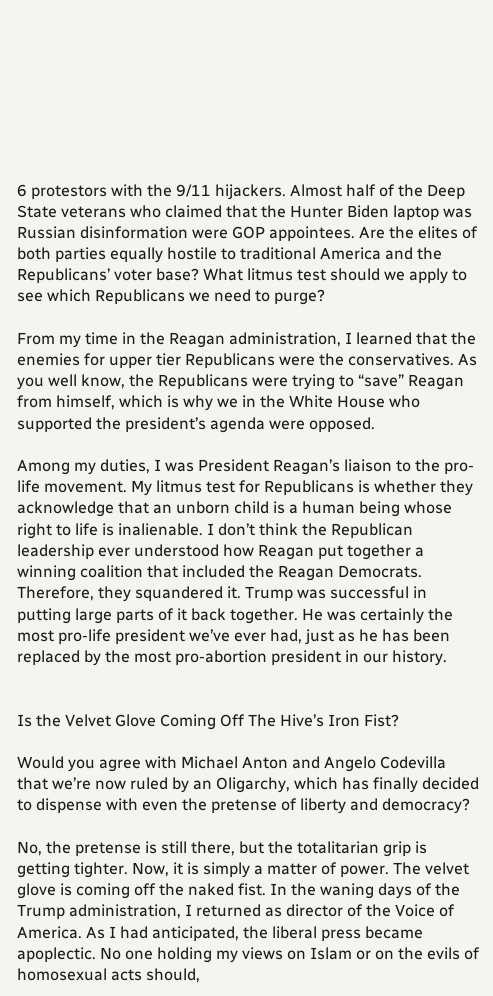6 protestors with the 9/11 hijackers. Almost half of the Deep State veterans who claimed that the Hunter Biden laptop was Russian disinformation were GOP appointees. Are the elites of both parties equally hostile to traditional America and the Republicans’ voter base? What litmus test should we apply to see which Republicans we need to purge?

From my time in the Reagan administration, I learned that the enemies for upper tier Republicans were the conservatives. As you well know, the Republicans were trying to “save” Reagan from himself, which is why we in the White House who supported the president’s agenda were opposed.

Among my duties, I was President Reagan’s liaison to the pro-life movement. My litmus test for Republicans is whether they acknowledge that an unborn child is a human being whose right to life is inalienable. I don’t think the Republican leadership ever understood how Reagan put together a winning coalition that included the Reagan Democrats. Therefore, they squandered it. Trump was successful in putting large parts of it back together. He was certainly the most pro-life president we’ve ever had, just as he has been replaced by the most pro-abortion president in our history.


Is the Velvet Glove Coming Off The Hive’s Iron Fist?

Would you agree with Michael Anton and Angelo Codevilla that we’re now ruled by an Oligarchy, which has finally decided to dispense with even the pretense of liberty and democracy?

No, the pretense is still there, but the totalitarian grip is getting tighter. Now, it is simply a matter of power. The velvet glove is coming off the naked fist. In the waning days of the Trump administration, I returned as director of the Voice of America. As I had anticipated, the liberal press became apoplectic. No one holding my views on Islam or on the evils of homosexual acts should,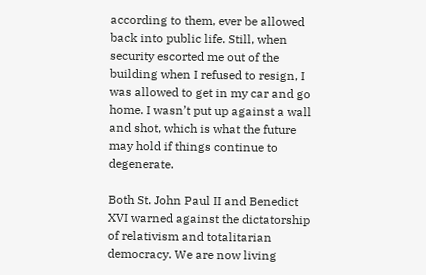according to them, ever be allowed back into public life. Still, when security escorted me out of the building when I refused to resign, I was allowed to get in my car and go home. I wasn’t put up against a wall and shot, which is what the future may hold if things continue to degenerate.

Both St. John Paul II and Benedict XVI warned against the dictatorship of relativism and totalitarian democracy. We are now living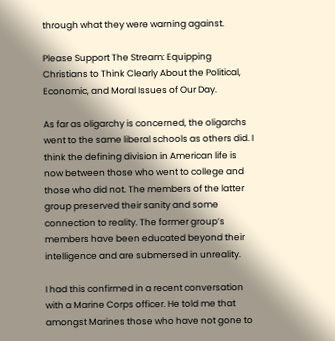through what they were warning against.

Please Support The Stream: Equipping Christians to Think Clearly About the Political, Economic, and Moral Issues of Our Day.

As far as oligarchy is concerned, the oligarchs went to the same liberal schools as others did. I think the defining division in American life is now between those who went to college and those who did not. The members of the latter group preserved their sanity and some connection to reality. The former group’s members have been educated beyond their intelligence and are submersed in unreality.

I had this confirmed in a recent conversation with a Marine Corps officer. He told me that amongst Marines those who have not gone to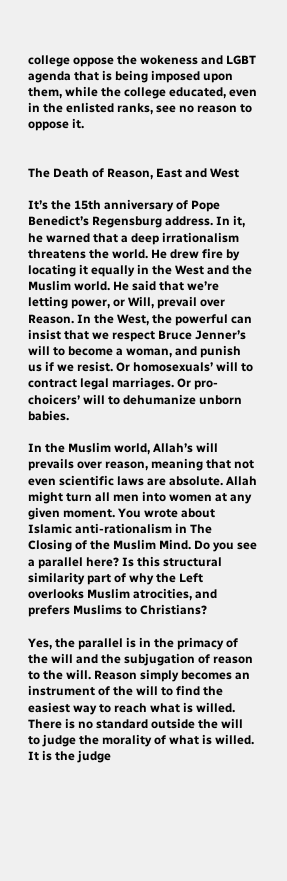college oppose the wokeness and LGBT agenda that is being imposed upon them, while the college educated, even in the enlisted ranks, see no reason to oppose it.


The Death of Reason, East and West

It’s the 15th anniversary of Pope Benedict’s Regensburg address. In it, he warned that a deep irrationalism threatens the world. He drew fire by locating it equally in the West and the Muslim world. He said that we’re letting power, or Will, prevail over Reason. In the West, the powerful can insist that we respect Bruce Jenner’s will to become a woman, and punish us if we resist. Or homosexuals’ will to contract legal marriages. Or pro-choicers’ will to dehumanize unborn babies.

In the Muslim world, Allah’s will prevails over reason, meaning that not even scientific laws are absolute. Allah might turn all men into women at any given moment. You wrote about Islamic anti-rationalism in The Closing of the Muslim Mind. Do you see a parallel here? Is this structural similarity part of why the Left overlooks Muslim atrocities, and prefers Muslims to Christians?

Yes, the parallel is in the primacy of the will and the subjugation of reason to the will. Reason simply becomes an instrument of the will to find the easiest way to reach what is willed. There is no standard outside the will to judge the morality of what is willed. It is the judge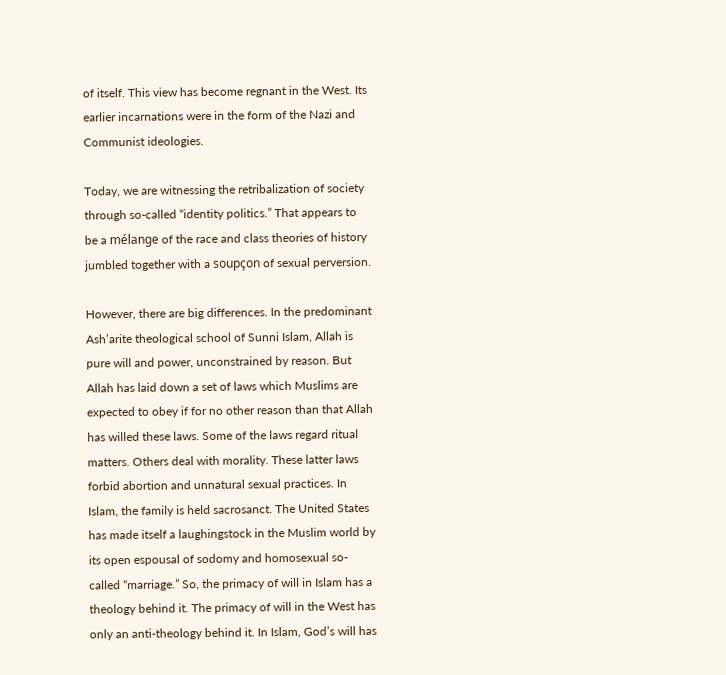of itself. This view has become regnant in the West. Its earlier incarnations were in the form of the Nazi and Communist ideologies.

Today, we are witnessing the retribalization of society through so-called “identity politics.” That appears to be a mélange of the race and class theories of history jumbled together with a soupçon of sexual perversion.

However, there are big differences. In the predominant Ash’arite theological school of Sunni Islam, Allah is pure will and power, unconstrained by reason. But Allah has laid down a set of laws which Muslims are expected to obey if for no other reason than that Allah has willed these laws. Some of the laws regard ritual matters. Others deal with morality. These latter laws forbid abortion and unnatural sexual practices. In Islam, the family is held sacrosanct. The United States has made itself a laughingstock in the Muslim world by its open espousal of sodomy and homosexual so-called “marriage.” So, the primacy of will in Islam has a theology behind it. The primacy of will in the West has only an anti-theology behind it. In Islam, God’s will has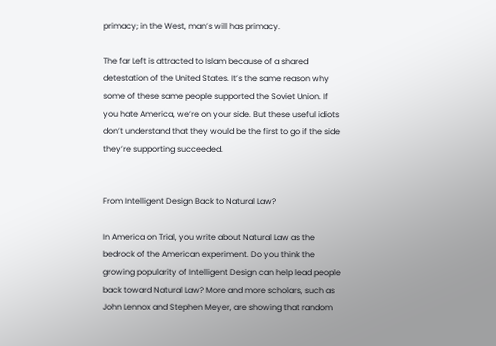primacy; in the West, man’s will has primacy.

The far Left is attracted to Islam because of a shared detestation of the United States. It’s the same reason why some of these same people supported the Soviet Union. If you hate America, we’re on your side. But these useful idiots don’t understand that they would be the first to go if the side they’re supporting succeeded.


From Intelligent Design Back to Natural Law?

In America on Trial, you write about Natural Law as the bedrock of the American experiment. Do you think the growing popularity of Intelligent Design can help lead people back toward Natural Law? More and more scholars, such as John Lennox and Stephen Meyer, are showing that random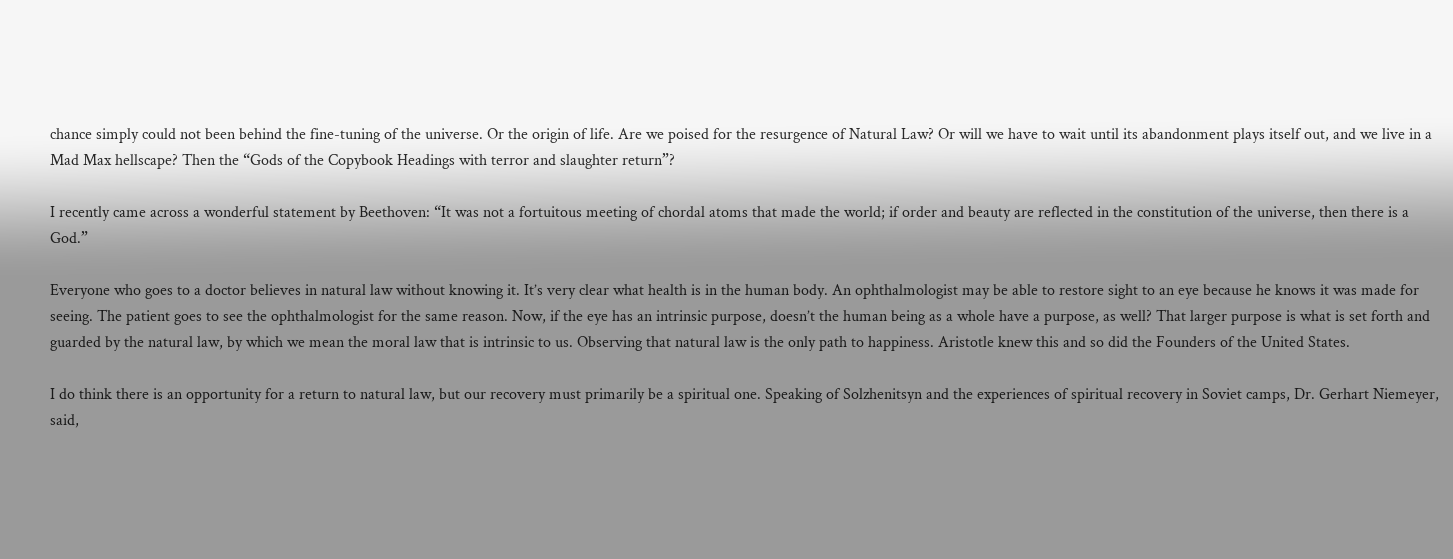chance simply could not been behind the fine-tuning of the universe. Or the origin of life. Are we poised for the resurgence of Natural Law? Or will we have to wait until its abandonment plays itself out, and we live in a Mad Max hellscape? Then the “Gods of the Copybook Headings with terror and slaughter return”?

I recently came across a wonderful statement by Beethoven: “It was not a fortuitous meeting of chordal atoms that made the world; if order and beauty are reflected in the constitution of the universe, then there is a God.”

Everyone who goes to a doctor believes in natural law without knowing it. It’s very clear what health is in the human body. An ophthalmologist may be able to restore sight to an eye because he knows it was made for seeing. The patient goes to see the ophthalmologist for the same reason. Now, if the eye has an intrinsic purpose, doesn’t the human being as a whole have a purpose, as well? That larger purpose is what is set forth and guarded by the natural law, by which we mean the moral law that is intrinsic to us. Observing that natural law is the only path to happiness. Aristotle knew this and so did the Founders of the United States.

I do think there is an opportunity for a return to natural law, but our recovery must primarily be a spiritual one. Speaking of Solzhenitsyn and the experiences of spiritual recovery in Soviet camps, Dr. Gerhart Niemeyer, said,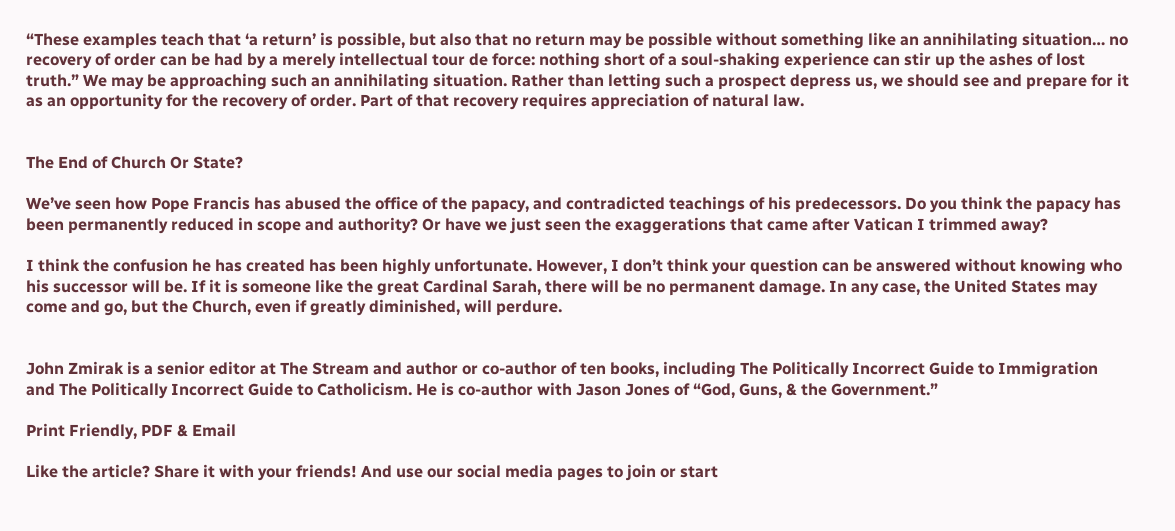“These examples teach that ‘a return’ is possible, but also that no return may be possible without something like an annihilating situation… no recovery of order can be had by a merely intellectual tour de force: nothing short of a soul-shaking experience can stir up the ashes of lost truth.” We may be approaching such an annihilating situation. Rather than letting such a prospect depress us, we should see and prepare for it as an opportunity for the recovery of order. Part of that recovery requires appreciation of natural law.


The End of Church Or State?

We’ve seen how Pope Francis has abused the office of the papacy, and contradicted teachings of his predecessors. Do you think the papacy has been permanently reduced in scope and authority? Or have we just seen the exaggerations that came after Vatican I trimmed away?

I think the confusion he has created has been highly unfortunate. However, I don’t think your question can be answered without knowing who his successor will be. If it is someone like the great Cardinal Sarah, there will be no permanent damage. In any case, the United States may come and go, but the Church, even if greatly diminished, will perdure.


John Zmirak is a senior editor at The Stream and author or co-author of ten books, including The Politically Incorrect Guide to Immigration and The Politically Incorrect Guide to Catholicism. He is co-author with Jason Jones of “God, Guns, & the Government.”

Print Friendly, PDF & Email

Like the article? Share it with your friends! And use our social media pages to join or start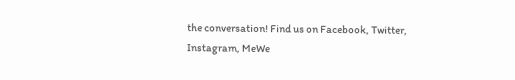the conversation! Find us on Facebook, Twitter, Instagram, MeWe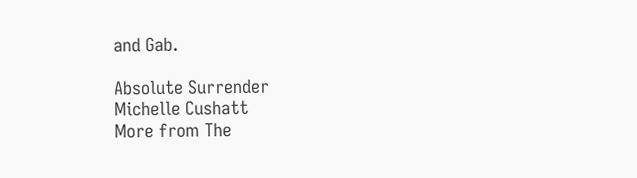and Gab.

Absolute Surrender
Michelle Cushatt
More from The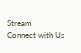Stream
Connect with Us